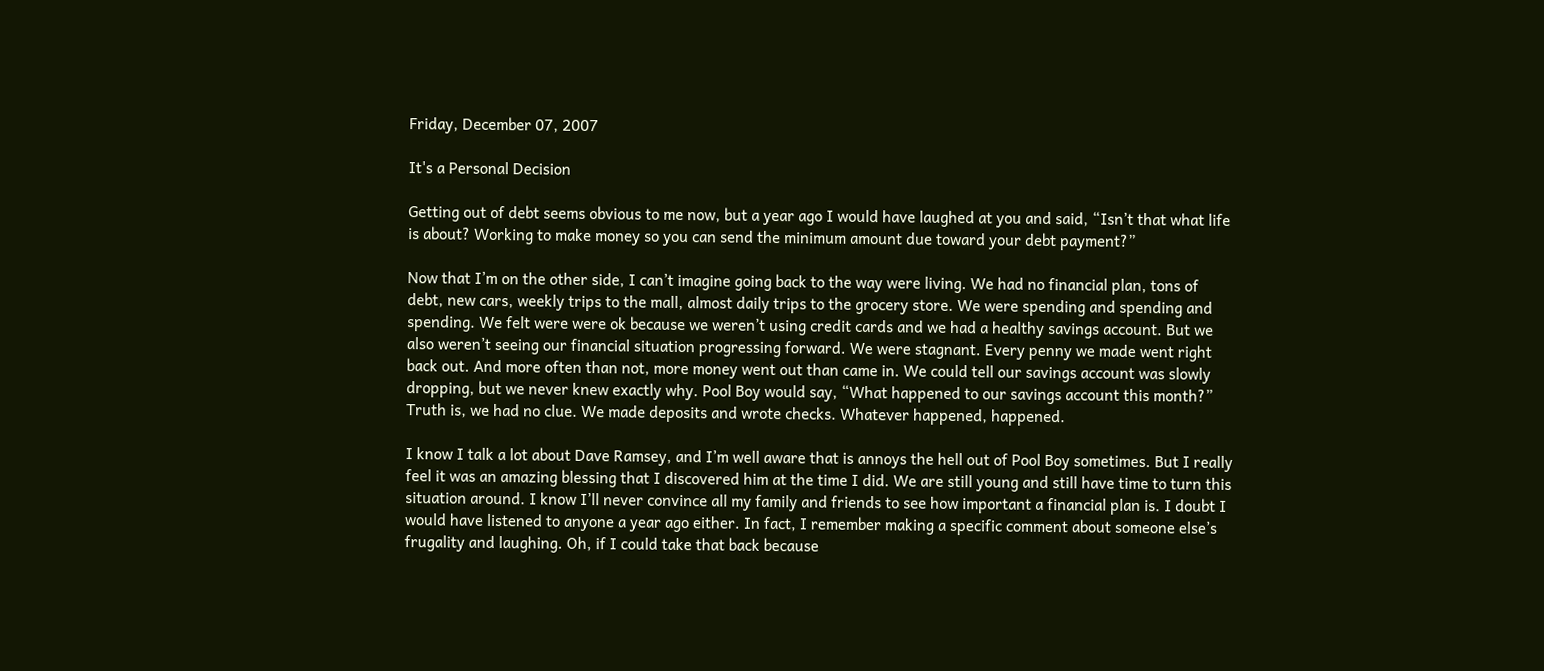Friday, December 07, 2007

It's a Personal Decision

Getting out of debt seems obvious to me now, but a year ago I would have laughed at you and said, “Isn’t that what life is about? Working to make money so you can send the minimum amount due toward your debt payment?”

Now that I’m on the other side, I can’t imagine going back to the way were living. We had no financial plan, tons of debt, new cars, weekly trips to the mall, almost daily trips to the grocery store. We were spending and spending and spending. We felt were were ok because we weren’t using credit cards and we had a healthy savings account. But we also weren’t seeing our financial situation progressing forward. We were stagnant. Every penny we made went right back out. And more often than not, more money went out than came in. We could tell our savings account was slowly dropping, but we never knew exactly why. Pool Boy would say, “What happened to our savings account this month?” Truth is, we had no clue. We made deposits and wrote checks. Whatever happened, happened.

I know I talk a lot about Dave Ramsey, and I’m well aware that is annoys the hell out of Pool Boy sometimes. But I really feel it was an amazing blessing that I discovered him at the time I did. We are still young and still have time to turn this situation around. I know I’ll never convince all my family and friends to see how important a financial plan is. I doubt I would have listened to anyone a year ago either. In fact, I remember making a specific comment about someone else’s frugality and laughing. Oh, if I could take that back because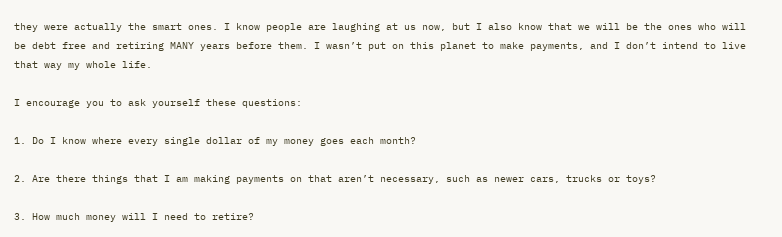they were actually the smart ones. I know people are laughing at us now, but I also know that we will be the ones who will be debt free and retiring MANY years before them. I wasn’t put on this planet to make payments, and I don’t intend to live that way my whole life.

I encourage you to ask yourself these questions:

1. Do I know where every single dollar of my money goes each month?

2. Are there things that I am making payments on that aren’t necessary, such as newer cars, trucks or toys?

3. How much money will I need to retire?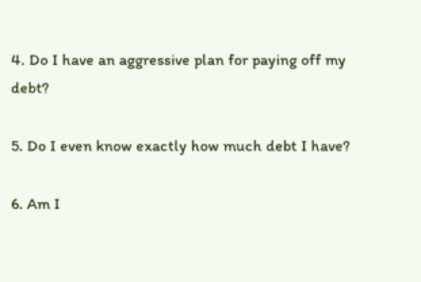4. Do I have an aggressive plan for paying off my debt?

5. Do I even know exactly how much debt I have?

6. Am I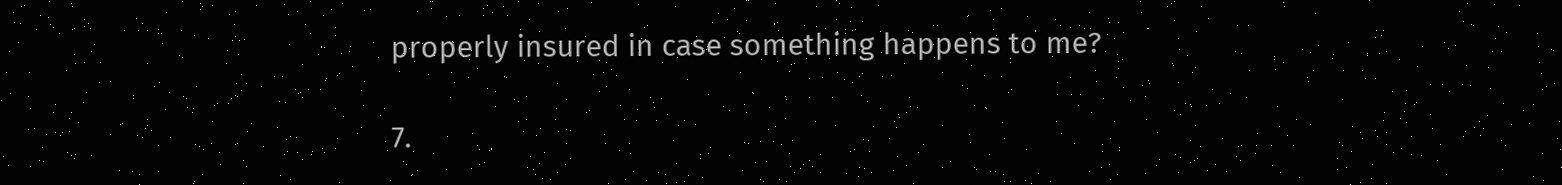properly insured in case something happens to me?

7.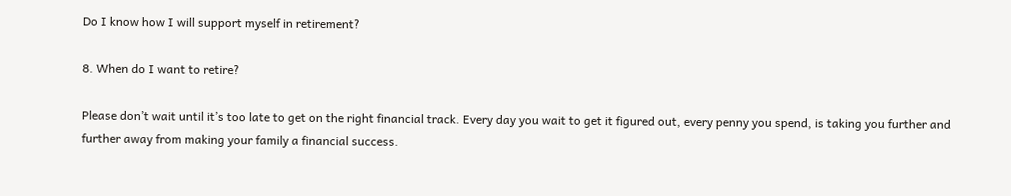Do I know how I will support myself in retirement?

8. When do I want to retire?

Please don’t wait until it’s too late to get on the right financial track. Every day you wait to get it figured out, every penny you spend, is taking you further and further away from making your family a financial success.